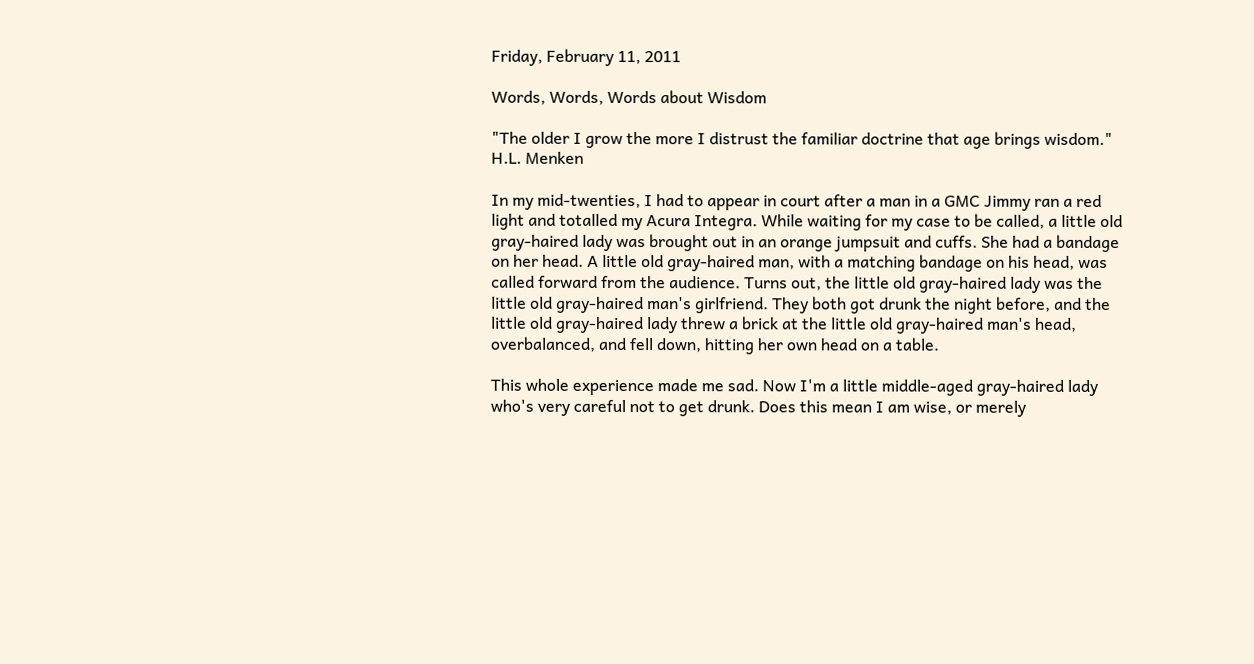Friday, February 11, 2011

Words, Words, Words about Wisdom

"The older I grow the more I distrust the familiar doctrine that age brings wisdom." H.L. Menken

In my mid-twenties, I had to appear in court after a man in a GMC Jimmy ran a red light and totalled my Acura Integra. While waiting for my case to be called, a little old gray-haired lady was brought out in an orange jumpsuit and cuffs. She had a bandage on her head. A little old gray-haired man, with a matching bandage on his head, was called forward from the audience. Turns out, the little old gray-haired lady was the little old gray-haired man's girlfriend. They both got drunk the night before, and the little old gray-haired lady threw a brick at the little old gray-haired man's head, overbalanced, and fell down, hitting her own head on a table.

This whole experience made me sad. Now I'm a little middle-aged gray-haired lady who's very careful not to get drunk. Does this mean I am wise, or merely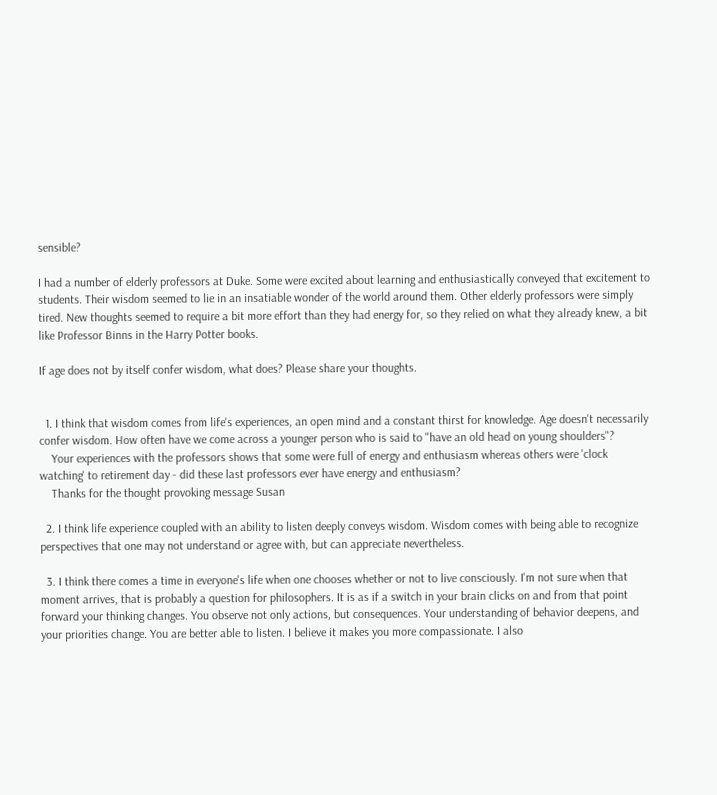sensible?

I had a number of elderly professors at Duke. Some were excited about learning and enthusiastically conveyed that excitement to students. Their wisdom seemed to lie in an insatiable wonder of the world around them. Other elderly professors were simply tired. New thoughts seemed to require a bit more effort than they had energy for, so they relied on what they already knew, a bit like Professor Binns in the Harry Potter books.

If age does not by itself confer wisdom, what does? Please share your thoughts.


  1. I think that wisdom comes from life's experiences, an open mind and a constant thirst for knowledge. Age doesn't necessarily confer wisdom. How often have we come across a younger person who is said to "have an old head on young shoulders"?
    Your experiences with the professors shows that some were full of energy and enthusiasm whereas others were 'clock watching' to retirement day - did these last professors ever have energy and enthusiasm?
    Thanks for the thought provoking message Susan

  2. I think life experience coupled with an ability to listen deeply conveys wisdom. Wisdom comes with being able to recognize perspectives that one may not understand or agree with, but can appreciate nevertheless.

  3. I think there comes a time in everyone's life when one chooses whether or not to live consciously. I'm not sure when that moment arrives, that is probably a question for philosophers. It is as if a switch in your brain clicks on and from that point forward your thinking changes. You observe not only actions, but consequences. Your understanding of behavior deepens, and your priorities change. You are better able to listen. I believe it makes you more compassionate. I also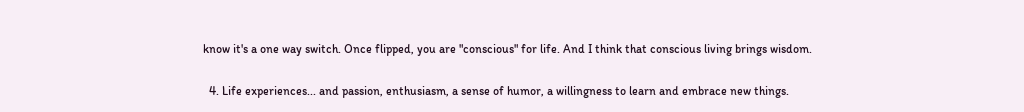know it's a one way switch. Once flipped, you are "conscious" for life. And I think that conscious living brings wisdom.

  4. Life experiences... and passion, enthusiasm, a sense of humor, a willingness to learn and embrace new things.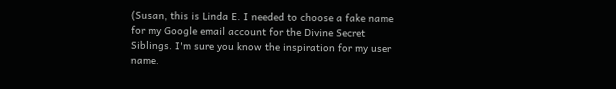(Susan, this is Linda E. I needed to choose a fake name for my Google email account for the Divine Secret Siblings. I'm sure you know the inspiration for my user name.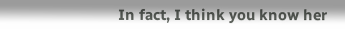In fact, I think you know her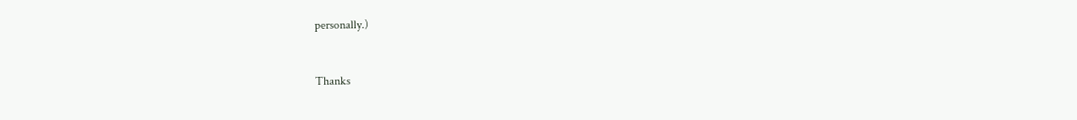personally.)


Thanks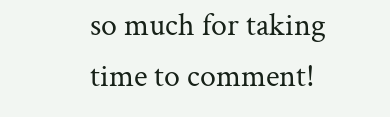so much for taking time to comment!